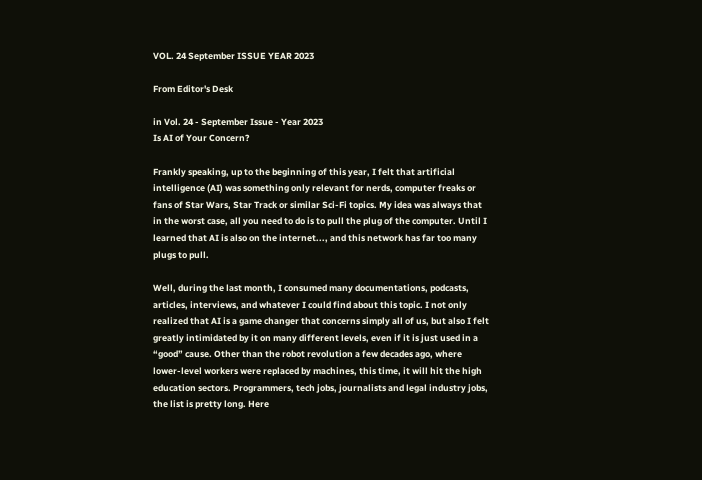VOL. 24 September ISSUE YEAR 2023

From Editor's Desk

in Vol. 24 - September Issue - Year 2023
Is AI of Your Concern?

Frankly speaking, up to the beginning of this year, I felt that artificial intelligence (AI) was something only relevant for nerds, computer freaks or fans of Star Wars, Star Track or similar Sci-Fi topics. My idea was always that in the worst case, all you need to do is to pull the plug of the computer. Until I learned that AI is also on the internet..., and this network has far too many plugs to pull.

Well, during the last month, I consumed many documentations, podcasts, articles, interviews, and whatever I could find about this topic. I not only realized that AI is a game changer that concerns simply all of us, but also I felt greatly intimidated by it on many different levels, even if it is just used in a “good” cause. Other than the robot revolution a few decades ago, where lower-level workers were replaced by machines, this time, it will hit the high education sectors. Programmers, tech jobs, journalists and legal industry jobs, the list is pretty long. Here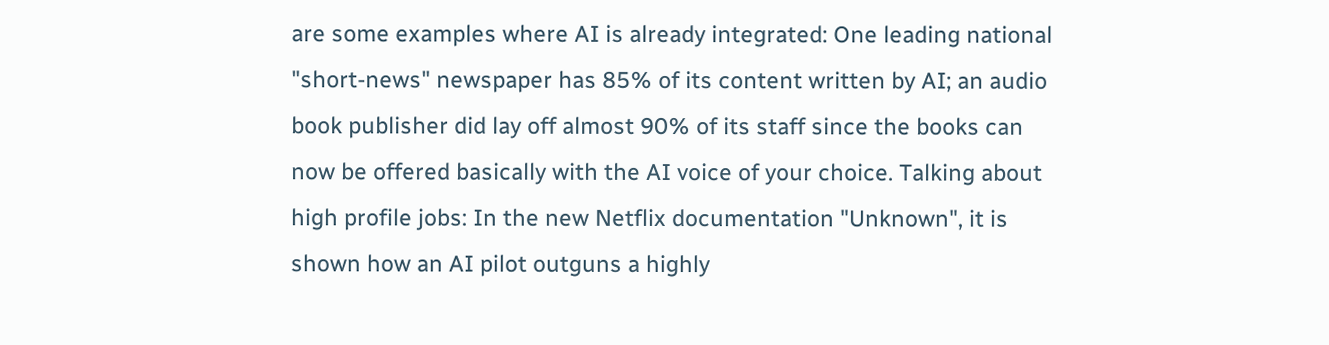are some examples where AI is already integrated: One leading national "short-news" newspaper has 85% of its content written by AI; an audio book publisher did lay off almost 90% of its staff since the books can now be offered basically with the AI voice of your choice. Talking about high profile jobs: In the new Netflix documentation "Unknown", it is shown how an AI pilot outguns a highly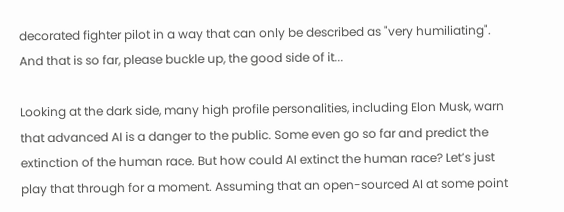decorated fighter pilot in a way that can only be described as "very humiliating". And that is so far, please buckle up, the good side of it...

Looking at the dark side, many high profile personalities, including Elon Musk, warn that advanced AI is a danger to the public. Some even go so far and predict the extinction of the human race. But how could AI extinct the human race? Let’s just play that through for a moment. Assuming that an open-sourced AI at some point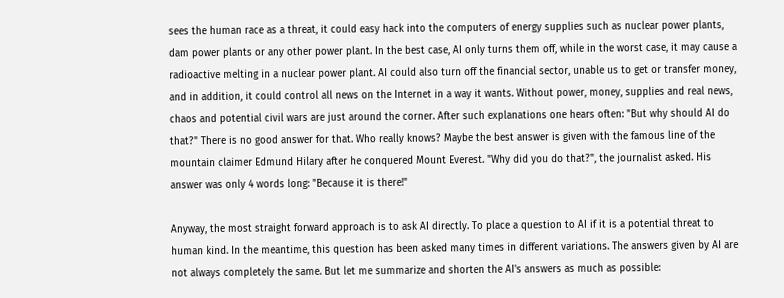sees the human race as a threat, it could easy hack into the computers of energy supplies such as nuclear power plants, dam power plants or any other power plant. In the best case, AI only turns them off, while in the worst case, it may cause a radioactive melting in a nuclear power plant. AI could also turn off the financial sector, unable us to get or transfer money, and in addition, it could control all news on the Internet in a way it wants. Without power, money, supplies and real news, chaos and potential civil wars are just around the corner. After such explanations one hears often: "But why should AI do that?" There is no good answer for that. Who really knows? Maybe the best answer is given with the famous line of the mountain claimer Edmund Hilary after he conquered Mount Everest. "Why did you do that?", the journalist asked. His answer was only 4 words long: "Because it is there!"

Anyway, the most straight forward approach is to ask AI directly. To place a question to AI if it is a potential threat to human kind. In the meantime, this question has been asked many times in different variations. The answers given by AI are not always completely the same. But let me summarize and shorten the AI's answers as much as possible: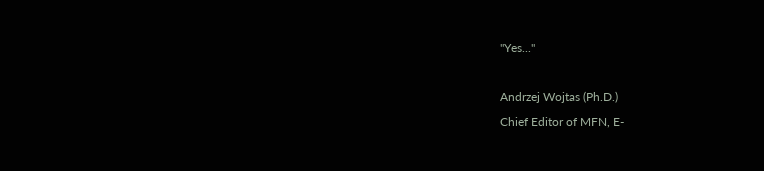"Yes..."

Andrzej Wojtas (Ph.D.)
Chief Editor of MFN, E-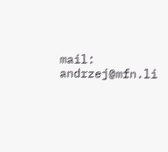mail: andrzej@mfn.li